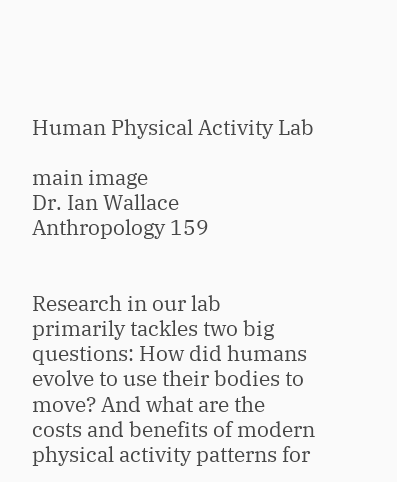Human Physical Activity Lab

main image
Dr. Ian Wallace
Anthropology 159


Research in our lab primarily tackles two big questions: How did humans evolve to use their bodies to move? And what are the costs and benefits of modern physical activity patterns for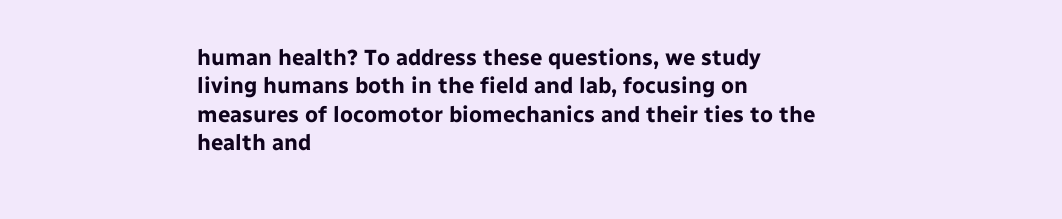human health? To address these questions, we study living humans both in the field and lab, focusing on measures of locomotor biomechanics and their ties to the health and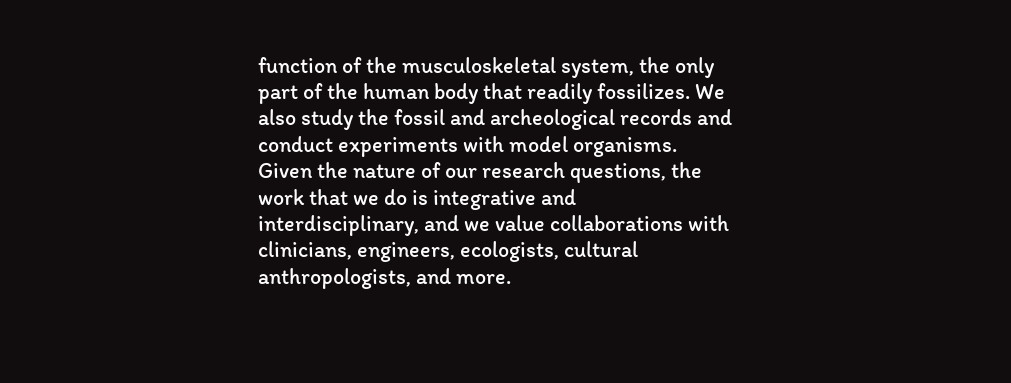function of the musculoskeletal system, the only part of the human body that readily fossilizes. We also study the fossil and archeological records and conduct experiments with model organisms. Given the nature of our research questions, the work that we do is integrative and interdisciplinary, and we value collaborations with clinicians, engineers, ecologists, cultural anthropologists, and more.